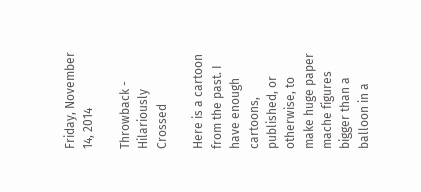Friday, November 14, 2014

Throwback - Hilariously Crossed

Here is a cartoon from the past. I have enough cartoons, published, or otherwise, to make huge paper mache figures bigger than a balloon in a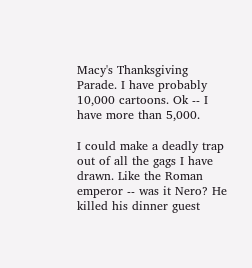Macy's Thanksgiving Parade. I have probably 10,000 cartoons. Ok -- I have more than 5,000.

I could make a deadly trap out of all the gags I have drawn. Like the Roman emperor -- was it Nero? He killed his dinner guest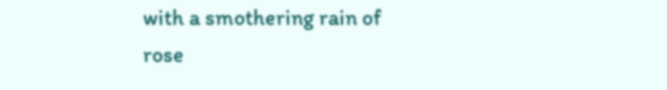with a smothering rain of rose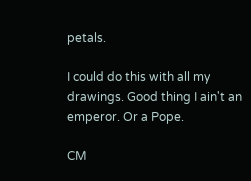petals.

I could do this with all my drawings. Good thing I ain't an emperor. Or a Pope.

CM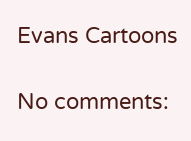Evans Cartoons

No comments: